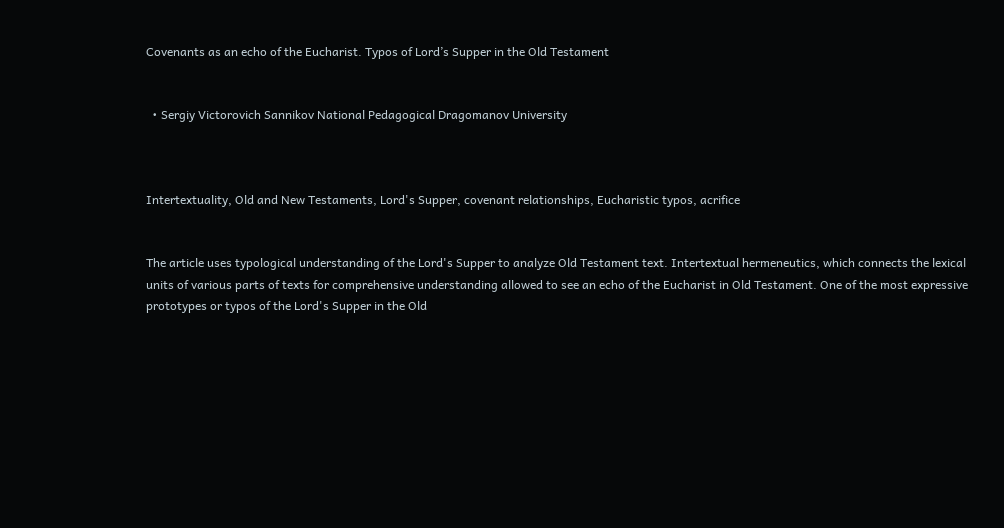Covenants as an echo of the Eucharist. Typos of Lord’s Supper in the Old Testament


  • Sergiy Victorovich Sannikov National Pedagogical Dragomanov University



Intertextuality, Old and New Testaments, Lord's Supper, covenant relationships, Eucharistic typos, acrifice


The article uses typological understanding of the Lord's Supper to analyze Old Testament text. Intertextual hermeneutics, which connects the lexical units of various parts of texts for comprehensive understanding allowed to see an echo of the Eucharist in Old Testament. One of the most expressive prototypes or typos of the Lord's Supper in the Old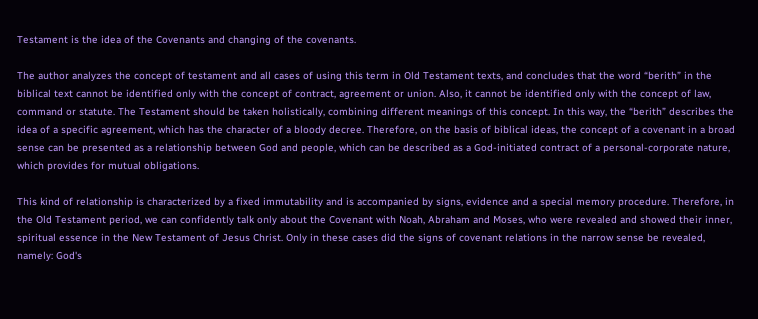Testament is the idea of the Covenants and changing of the covenants.

The author analyzes the concept of testament and all cases of using this term in Old Testament texts, and concludes that the word “berith” in the biblical text cannot be identified only with the concept of contract, agreement or union. Also, it cannot be identified only with the concept of law, command or statute. The Testament should be taken holistically, combining different meanings of this concept. In this way, the “berith” describes the idea of a specific agreement, which has the character of a bloody decree. Therefore, on the basis of biblical ideas, the concept of a covenant in a broad sense can be presented as a relationship between God and people, which can be described as a God-initiated contract of a personal-corporate nature, which provides for mutual obligations.

This kind of relationship is characterized by a fixed immutability and is accompanied by signs, evidence and a special memory procedure. Therefore, in the Old Testament period, we can confidently talk only about the Covenant with Noah, Abraham and Moses, who were revealed and showed their inner, spiritual essence in the New Testament of Jesus Christ. Only in these cases did the signs of covenant relations in the narrow sense be revealed, namely: God's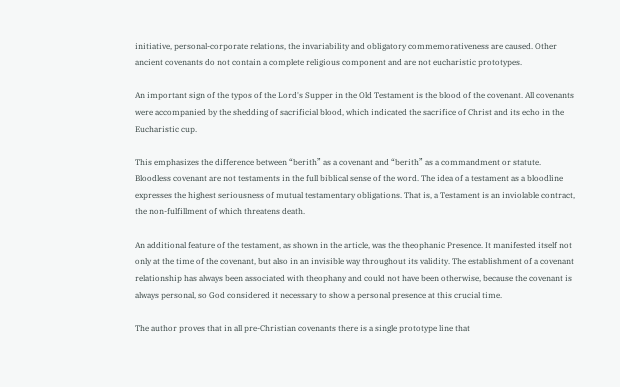initiative, personal-corporate relations, the invariability and obligatory commemorativeness are caused. Other ancient covenants do not contain a complete religious component and are not eucharistic prototypes.

An important sign of the typos of the Lord's Supper in the Old Testament is the blood of the covenant. All covenants were accompanied by the shedding of sacrificial blood, which indicated the sacrifice of Christ and its echo in the Eucharistic cup.

This emphasizes the difference between “berith” as a covenant and “berith” as a commandment or statute. Bloodless covenant are not testaments in the full biblical sense of the word. The idea of a testament as a bloodline expresses the highest seriousness of mutual testamentary obligations. That is, a Testament is an inviolable contract, the non-fulfillment of which threatens death.

An additional feature of the testament, as shown in the article, was the theophanic Presence. It manifested itself not only at the time of the covenant, but also in an invisible way throughout its validity. The establishment of a covenant relationship has always been associated with theophany and could not have been otherwise, because the covenant is always personal, so God considered it necessary to show a personal presence at this crucial time.

The author proves that in all pre-Christian covenants there is a single prototype line that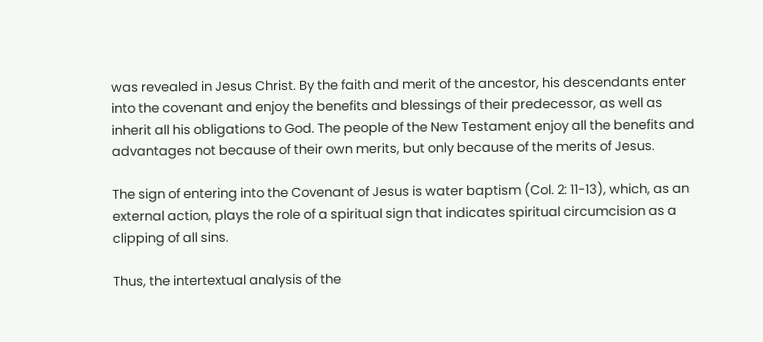was revealed in Jesus Christ. By the faith and merit of the ancestor, his descendants enter into the covenant and enjoy the benefits and blessings of their predecessor, as well as inherit all his obligations to God. The people of the New Testament enjoy all the benefits and advantages not because of their own merits, but only because of the merits of Jesus.

The sign of entering into the Covenant of Jesus is water baptism (Col. 2: 11-13), which, as an external action, plays the role of a spiritual sign that indicates spiritual circumcision as a clipping of all sins.

Thus, the intertextual analysis of the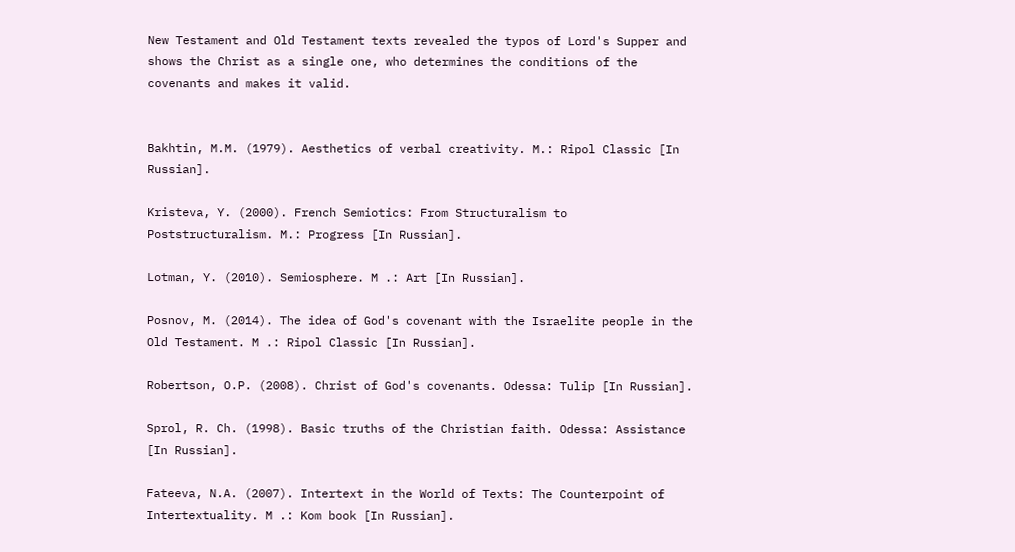New Testament and Old Testament texts revealed the typos of Lord's Supper and shows the Christ as a single one, who determines the conditions of the covenants and makes it valid.


Bakhtin, M.M. (1979). Aesthetics of verbal creativity. M.: Ripol Classic [In Russian].

Kristeva, Y. (2000). French Semiotics: From Structuralism to Poststructuralism. M.: Progress [In Russian].

Lotman, Y. (2010). Semiosphere. M .: Art [In Russian].

Posnov, M. (2014). The idea of God's covenant with the Israelite people in the Old Testament. M .: Ripol Classic [In Russian].

Robertson, O.P. (2008). Christ of God's covenants. Odessa: Tulip [In Russian].

Sprol, R. Ch. (1998). Basic truths of the Christian faith. Odessa: Assistance [In Russian].

Fateeva, N.A. (2007). Intertext in the World of Texts: The Counterpoint of Intertextuality. M .: Kom book [In Russian].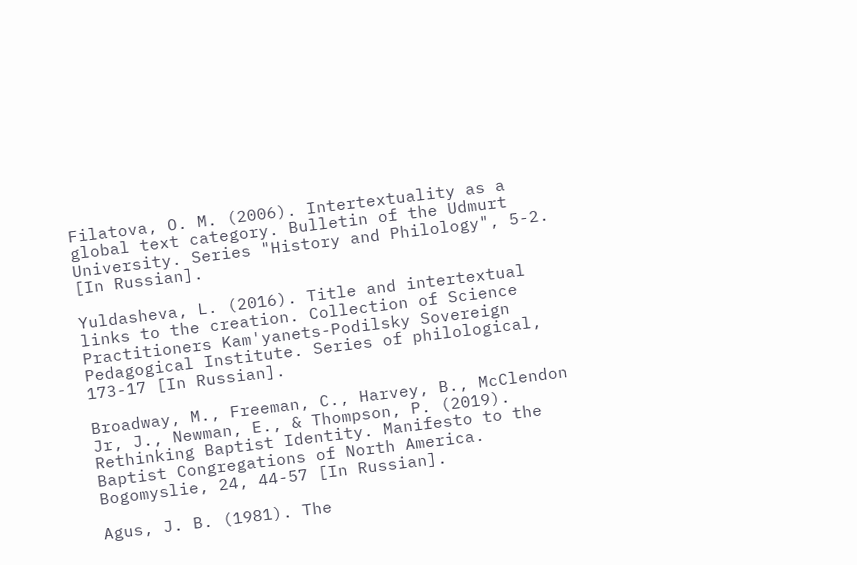Filatova, O. M. (2006). Intertextuality as a global text category. Bulletin of the Udmurt University. Series "History and Philology", 5-2. [In Russian].

Yuldasheva, L. (2016). Title and intertextual links to the creation. Collection of Science Practitioners Kam'yanets-Podilsky Sovereign Pedagogical Institute. Series of philological, 173-17 [In Russian].

Broadway, M., Freeman, C., Harvey, B., McClendon Jr, J., Newman, E., & Thompson, P. (2019). Rethinking Baptist Identity. Manifesto to the Baptist Congregations of North America. Bogomyslie, 24, 44-57 [In Russian].

Agus, J. B. (1981). The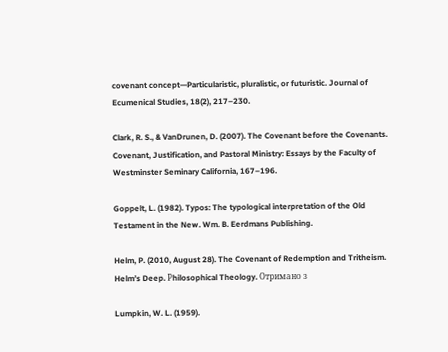covenant concept—Particularistic, pluralistic, or futuristic. Journal of Ecumenical Studies, 18(2), 217–230.

Clark, R. S., & VanDrunen, D. (2007). The Covenant before the Covenants. Covenant, Justification, and Pastoral Ministry: Essays by the Faculty of Westminster Seminary California, 167–196.

Goppelt, L. (1982). Typos: The typological interpretation of the Old Testament in the New. Wm. B. Eerdmans Publishing.

Helm, P. (2010, August 28). The Covenant of Redemption and Tritheism. Helm’s Deep. Рhilosophical Theology. Отримано з

Lumpkin, W. L. (1959).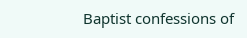Baptist confessions of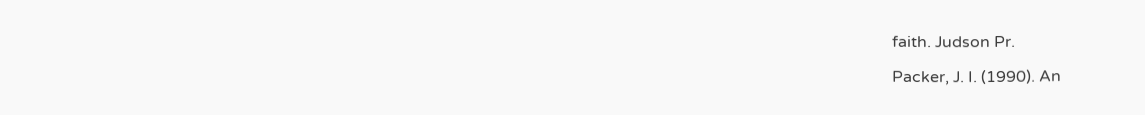faith. Judson Pr.

Packer, J. I. (1990). An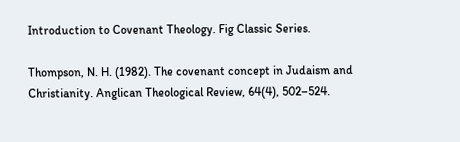Introduction to Covenant Theology. Fig Classic Series.

Thompson, N. H. (1982). The covenant concept in Judaism and Christianity. Anglican Theological Review, 64(4), 502–524.